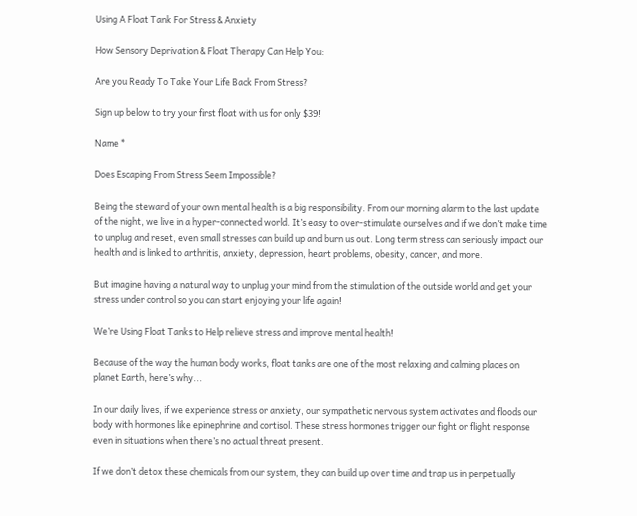Using A Float Tank For Stress & Anxiety

How Sensory Deprivation & Float Therapy Can Help You:

Are you Ready To Take Your Life Back From Stress?

Sign up below to try your first float with us for only $39!

Name *

Does Escaping From Stress Seem Impossible?

Being the steward of your own mental health is a big responsibility. From our morning alarm to the last update of the night, we live in a hyper-connected world. It’s easy to over-stimulate ourselves and if we don’t make time to unplug and reset, even small stresses can build up and burn us out. Long term stress can seriously impact our health and is linked to arthritis, anxiety, depression, heart problems, obesity, cancer, and more.

But imagine having a natural way to unplug your mind from the stimulation of the outside world and get your stress under control so you can start enjoying your life again!

We’re Using Float Tanks to Help relieve stress and improve mental health!

Because of the way the human body works, float tanks are one of the most relaxing and calming places on planet Earth, here’s why...

In our daily lives, if we experience stress or anxiety, our sympathetic nervous system activates and floods our body with hormones like epinephrine and cortisol. These stress hormones trigger our fight or flight response even in situations when there’s no actual threat present.

If we don’t detox these chemicals from our system, they can build up over time and trap us in perpetually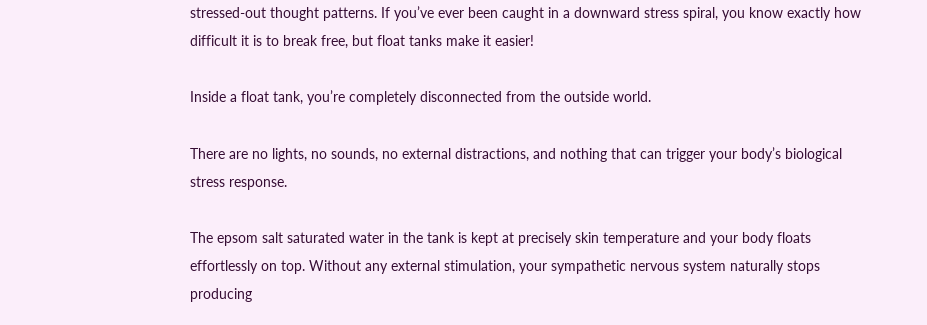stressed-out thought patterns. If you’ve ever been caught in a downward stress spiral, you know exactly how difficult it is to break free, but float tanks make it easier!

Inside a float tank, you’re completely disconnected from the outside world.

There are no lights, no sounds, no external distractions, and nothing that can trigger your body’s biological stress response.

The epsom salt saturated water in the tank is kept at precisely skin temperature and your body floats effortlessly on top. Without any external stimulation, your sympathetic nervous system naturally stops producing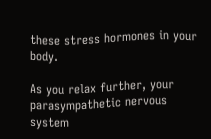these stress hormones in your body.

As you relax further, your parasympathetic nervous system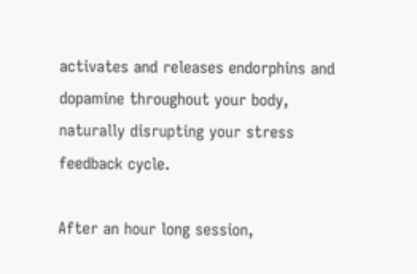activates and releases endorphins and dopamine throughout your body, naturally disrupting your stress feedback cycle.

After an hour long session,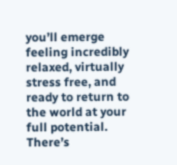you’ll emerge feeling incredibly relaxed, virtually stress free, and ready to return to the world at your full potential. There’s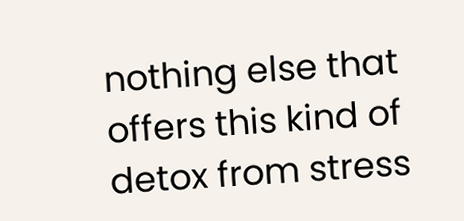nothing else that offers this kind of detox from stress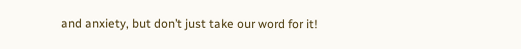and anxiety, but don’t just take our word for it!